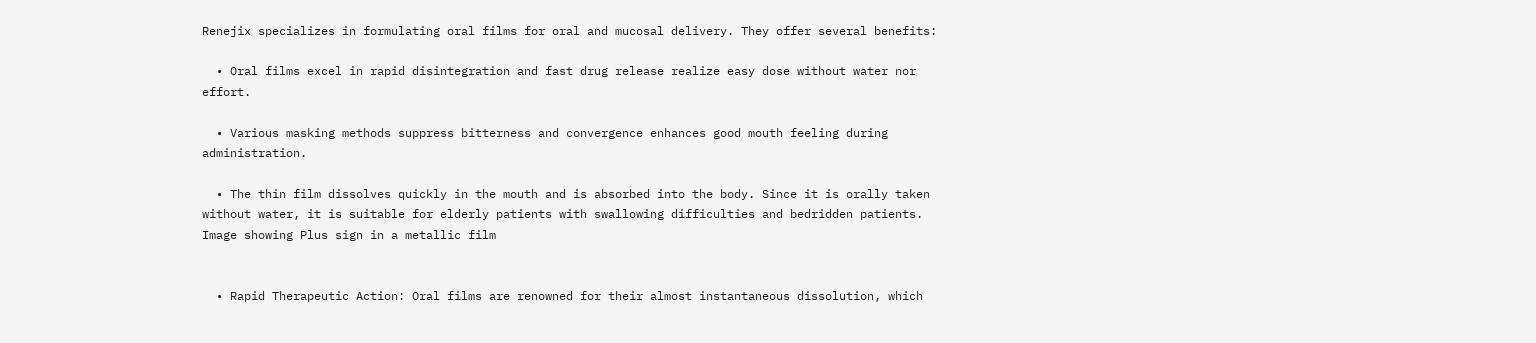Renejix specializes in formulating oral films for oral and mucosal delivery. They offer several benefits:

  • Oral films excel in rapid disintegration and fast drug release realize easy dose without water nor effort.

  • Various masking methods suppress bitterness and convergence enhances good mouth feeling during administration.

  • The thin film dissolves quickly in the mouth and is absorbed into the body. Since it is orally taken without water, it is suitable for elderly patients with swallowing difficulties and bedridden patients.
Image showing Plus sign in a metallic film


  • Rapid Therapeutic Action: Oral films are renowned for their almost instantaneous dissolution, which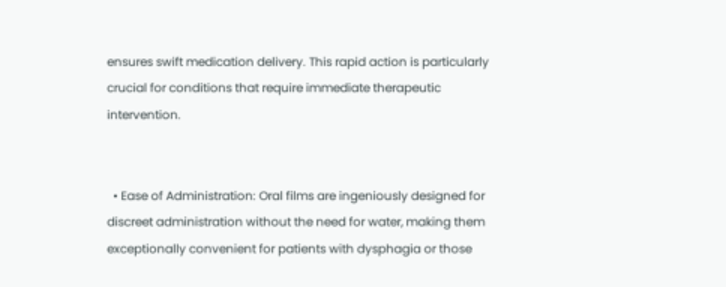ensures swift medication delivery. This rapid action is particularly crucial for conditions that require immediate therapeutic intervention.


  • Ease of Administration: Oral films are ingeniously designed for discreet administration without the need for water, making them exceptionally convenient for patients with dysphagia or those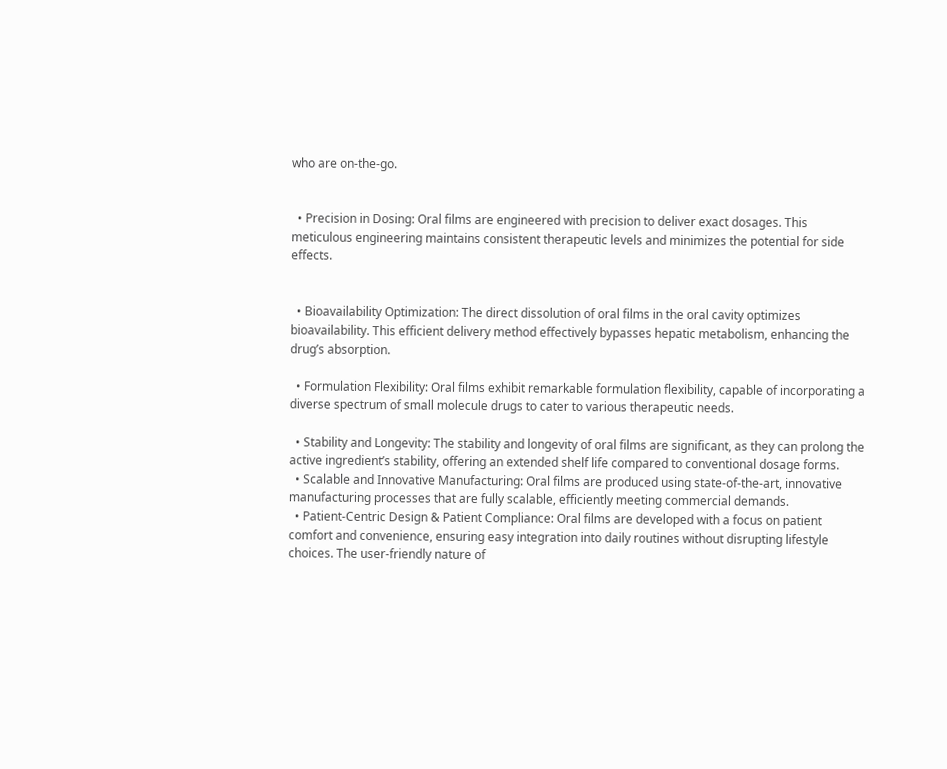who are on-the-go.


  • Precision in Dosing: Oral films are engineered with precision to deliver exact dosages. This meticulous engineering maintains consistent therapeutic levels and minimizes the potential for side effects.


  • Bioavailability Optimization: The direct dissolution of oral films in the oral cavity optimizes bioavailability. This efficient delivery method effectively bypasses hepatic metabolism, enhancing the drug’s absorption.

  • Formulation Flexibility: Oral films exhibit remarkable formulation flexibility, capable of incorporating a diverse spectrum of small molecule drugs to cater to various therapeutic needs.

  • Stability and Longevity: The stability and longevity of oral films are significant, as they can prolong the active ingredient’s stability, offering an extended shelf life compared to conventional dosage forms.
  • Scalable and Innovative Manufacturing: Oral films are produced using state-of-the-art, innovative manufacturing processes that are fully scalable, efficiently meeting commercial demands.
  • Patient-Centric Design & Patient Compliance: Oral films are developed with a focus on patient comfort and convenience, ensuring easy integration into daily routines without disrupting lifestyle choices. The user-friendly nature of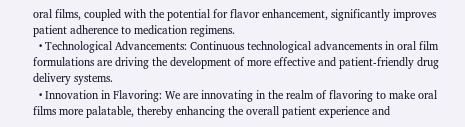oral films, coupled with the potential for flavor enhancement, significantly improves patient adherence to medication regimens.
  • Technological Advancements: Continuous technological advancements in oral film formulations are driving the development of more effective and patient-friendly drug delivery systems.
  • Innovation in Flavoring: We are innovating in the realm of flavoring to make oral films more palatable, thereby enhancing the overall patient experience and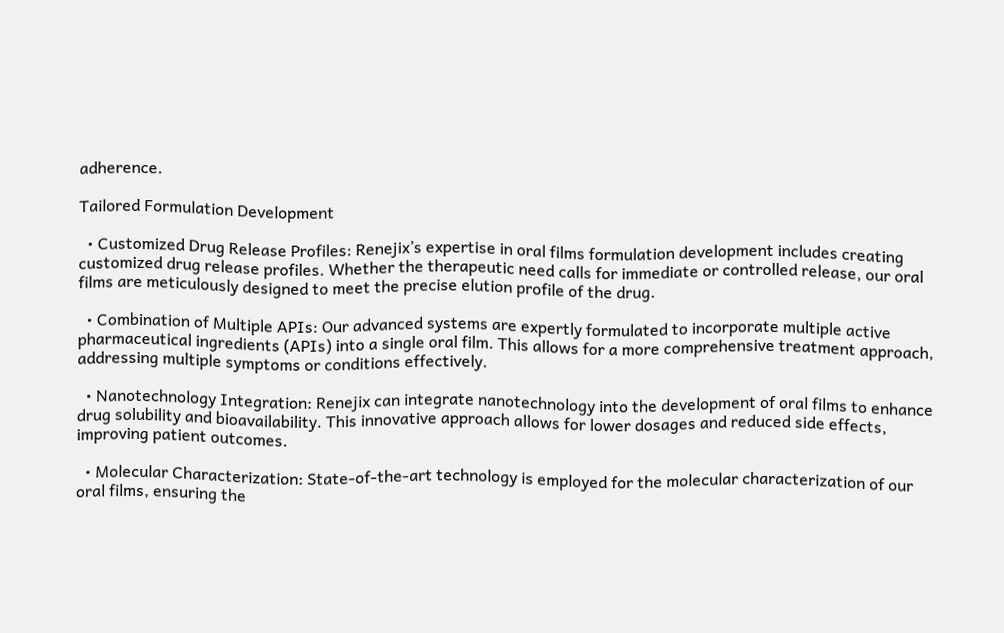adherence.

Tailored Formulation Development

  • Customized Drug Release Profiles: Renejix’s expertise in oral films formulation development includes creating customized drug release profiles. Whether the therapeutic need calls for immediate or controlled release, our oral films are meticulously designed to meet the precise elution profile of the drug.

  • Combination of Multiple APIs: Our advanced systems are expertly formulated to incorporate multiple active pharmaceutical ingredients (APIs) into a single oral film. This allows for a more comprehensive treatment approach, addressing multiple symptoms or conditions effectively.

  • Nanotechnology Integration: Renejix can integrate nanotechnology into the development of oral films to enhance drug solubility and bioavailability. This innovative approach allows for lower dosages and reduced side effects, improving patient outcomes.

  • Molecular Characterization: State-of-the-art technology is employed for the molecular characterization of our oral films, ensuring the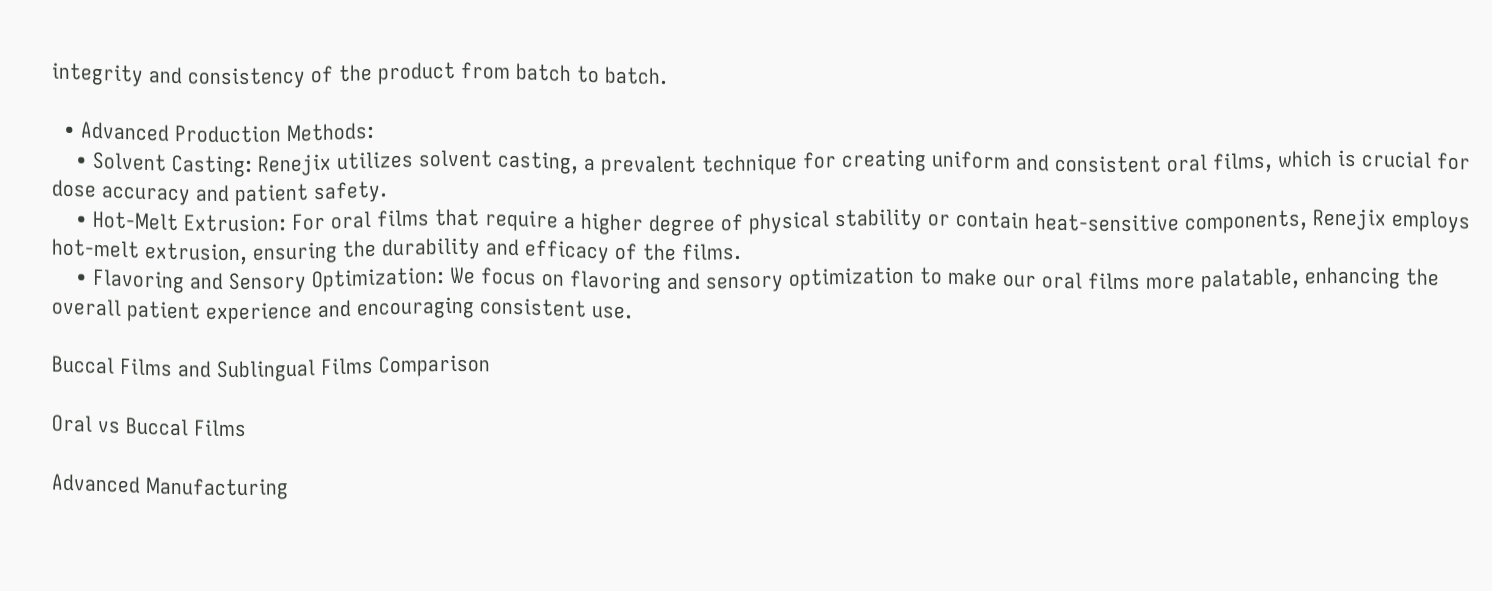integrity and consistency of the product from batch to batch.

  • Advanced Production Methods:
    • Solvent Casting: Renejix utilizes solvent casting, a prevalent technique for creating uniform and consistent oral films, which is crucial for dose accuracy and patient safety.
    • Hot-Melt Extrusion: For oral films that require a higher degree of physical stability or contain heat-sensitive components, Renejix employs hot-melt extrusion, ensuring the durability and efficacy of the films.
    • Flavoring and Sensory Optimization: We focus on flavoring and sensory optimization to make our oral films more palatable, enhancing the overall patient experience and encouraging consistent use.

Buccal Films and Sublingual Films Comparison

Oral vs Buccal Films

Advanced Manufacturing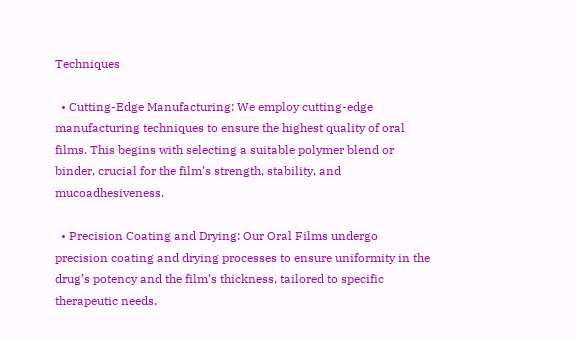Techniques

  • Cutting-Edge Manufacturing: We employ cutting-edge manufacturing techniques to ensure the highest quality of oral films. This begins with selecting a suitable polymer blend or binder, crucial for the film’s strength, stability, and mucoadhesiveness.

  • Precision Coating and Drying: Our Oral Films undergo precision coating and drying processes to ensure uniformity in the drug’s potency and the film’s thickness, tailored to specific therapeutic needs.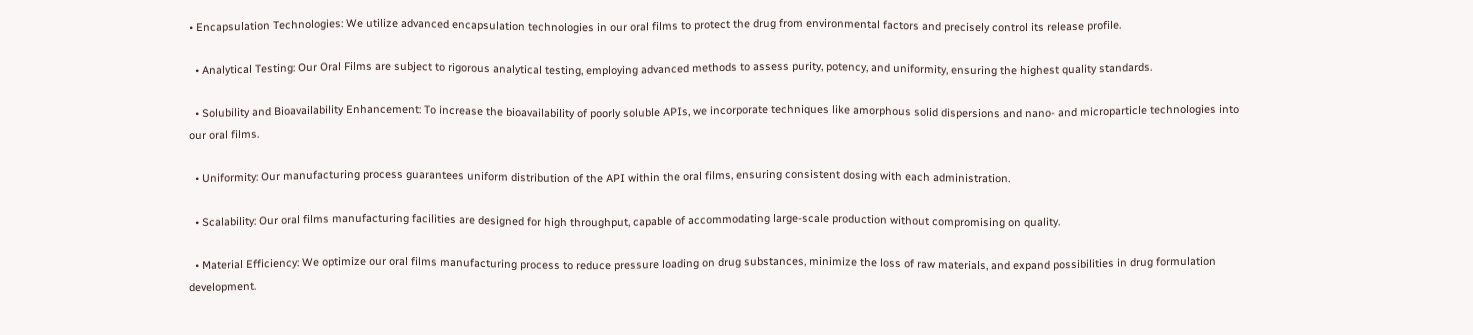• Encapsulation Technologies: We utilize advanced encapsulation technologies in our oral films to protect the drug from environmental factors and precisely control its release profile.

  • Analytical Testing: Our Oral Films are subject to rigorous analytical testing, employing advanced methods to assess purity, potency, and uniformity, ensuring the highest quality standards.

  • Solubility and Bioavailability Enhancement: To increase the bioavailability of poorly soluble APIs, we incorporate techniques like amorphous solid dispersions and nano- and microparticle technologies into our oral films.

  • Uniformity: Our manufacturing process guarantees uniform distribution of the API within the oral films, ensuring consistent dosing with each administration.

  • Scalability: Our oral films manufacturing facilities are designed for high throughput, capable of accommodating large-scale production without compromising on quality.

  • Material Efficiency: We optimize our oral films manufacturing process to reduce pressure loading on drug substances, minimize the loss of raw materials, and expand possibilities in drug formulation development.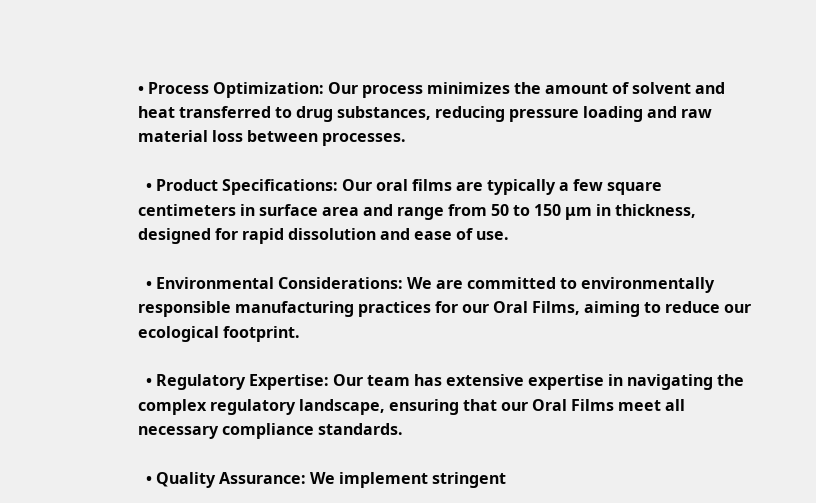• Process Optimization: Our process minimizes the amount of solvent and heat transferred to drug substances, reducing pressure loading and raw material loss between processes.

  • Product Specifications: Our oral films are typically a few square centimeters in surface area and range from 50 to 150 μm in thickness, designed for rapid dissolution and ease of use.

  • Environmental Considerations: We are committed to environmentally responsible manufacturing practices for our Oral Films, aiming to reduce our ecological footprint.

  • Regulatory Expertise: Our team has extensive expertise in navigating the complex regulatory landscape, ensuring that our Oral Films meet all necessary compliance standards.

  • Quality Assurance: We implement stringent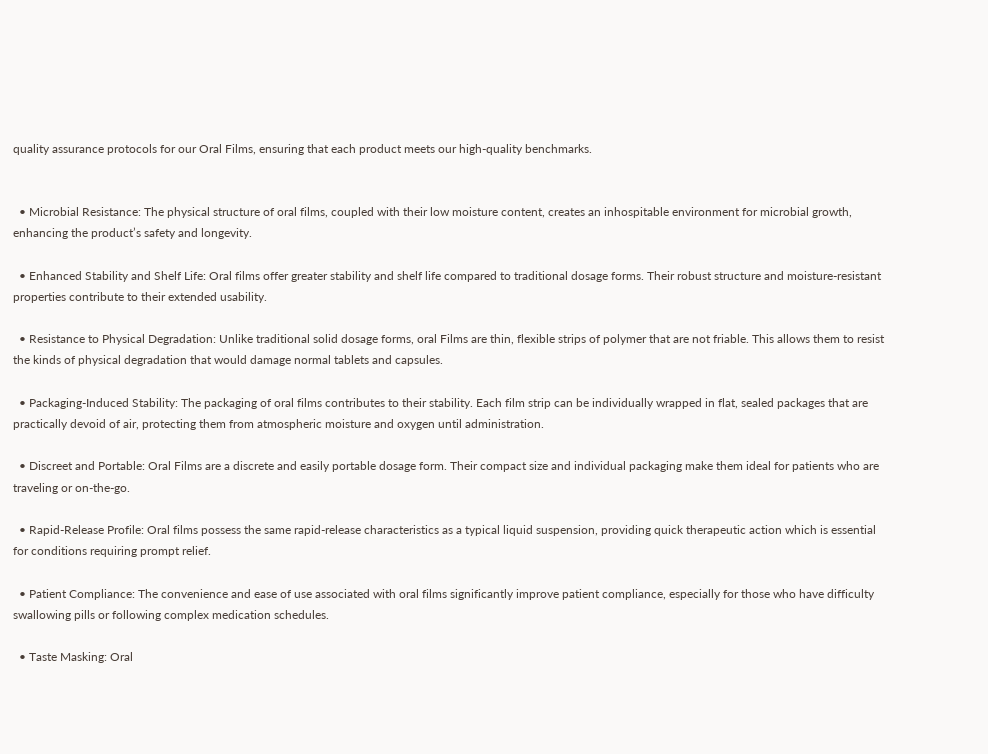quality assurance protocols for our Oral Films, ensuring that each product meets our high-quality benchmarks.


  • Microbial Resistance: The physical structure of oral films, coupled with their low moisture content, creates an inhospitable environment for microbial growth, enhancing the product’s safety and longevity.

  • Enhanced Stability and Shelf Life: Oral films offer greater stability and shelf life compared to traditional dosage forms. Their robust structure and moisture-resistant properties contribute to their extended usability.

  • Resistance to Physical Degradation: Unlike traditional solid dosage forms, oral Films are thin, flexible strips of polymer that are not friable. This allows them to resist the kinds of physical degradation that would damage normal tablets and capsules.

  • Packaging-Induced Stability: The packaging of oral films contributes to their stability. Each film strip can be individually wrapped in flat, sealed packages that are practically devoid of air, protecting them from atmospheric moisture and oxygen until administration.

  • Discreet and Portable: Oral Films are a discrete and easily portable dosage form. Their compact size and individual packaging make them ideal for patients who are traveling or on-the-go.

  • Rapid-Release Profile: Oral films possess the same rapid-release characteristics as a typical liquid suspension, providing quick therapeutic action which is essential for conditions requiring prompt relief.

  • Patient Compliance: The convenience and ease of use associated with oral films significantly improve patient compliance, especially for those who have difficulty swallowing pills or following complex medication schedules.

  • Taste Masking: Oral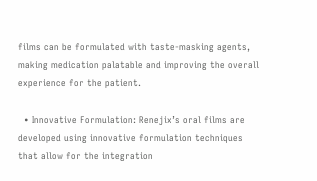films can be formulated with taste-masking agents, making medication palatable and improving the overall experience for the patient.

  • Innovative Formulation: Renejix’s oral films are developed using innovative formulation techniques that allow for the integration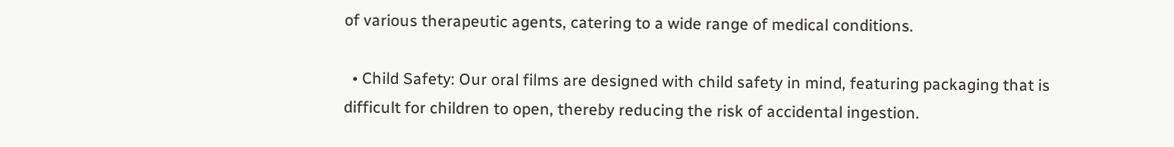of various therapeutic agents, catering to a wide range of medical conditions.

  • Child Safety: Our oral films are designed with child safety in mind, featuring packaging that is difficult for children to open, thereby reducing the risk of accidental ingestion.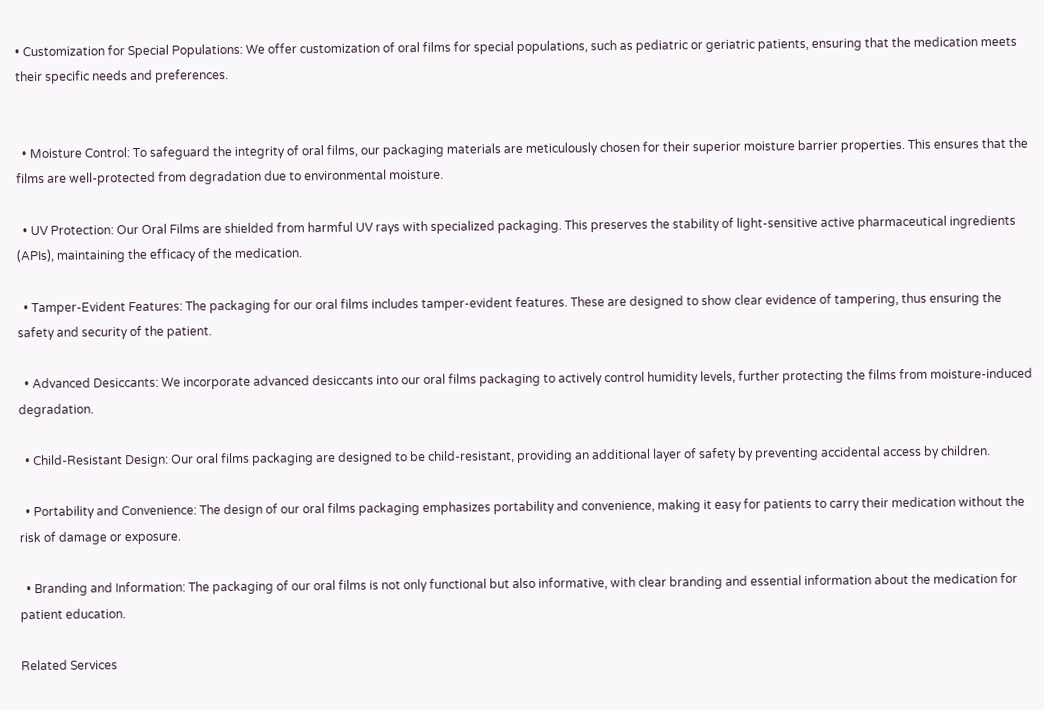• Customization for Special Populations: We offer customization of oral films for special populations, such as pediatric or geriatric patients, ensuring that the medication meets their specific needs and preferences.


  • Moisture Control: To safeguard the integrity of oral films, our packaging materials are meticulously chosen for their superior moisture barrier properties. This ensures that the films are well-protected from degradation due to environmental moisture.

  • UV Protection: Our Oral Films are shielded from harmful UV rays with specialized packaging. This preserves the stability of light-sensitive active pharmaceutical ingredients (APIs), maintaining the efficacy of the medication.

  • Tamper-Evident Features: The packaging for our oral films includes tamper-evident features. These are designed to show clear evidence of tampering, thus ensuring the safety and security of the patient.

  • Advanced Desiccants: We incorporate advanced desiccants into our oral films packaging to actively control humidity levels, further protecting the films from moisture-induced degradation.

  • Child-Resistant Design: Our oral films packaging are designed to be child-resistant, providing an additional layer of safety by preventing accidental access by children.

  • Portability and Convenience: The design of our oral films packaging emphasizes portability and convenience, making it easy for patients to carry their medication without the risk of damage or exposure.

  • Branding and Information: The packaging of our oral films is not only functional but also informative, with clear branding and essential information about the medication for patient education.

Related Services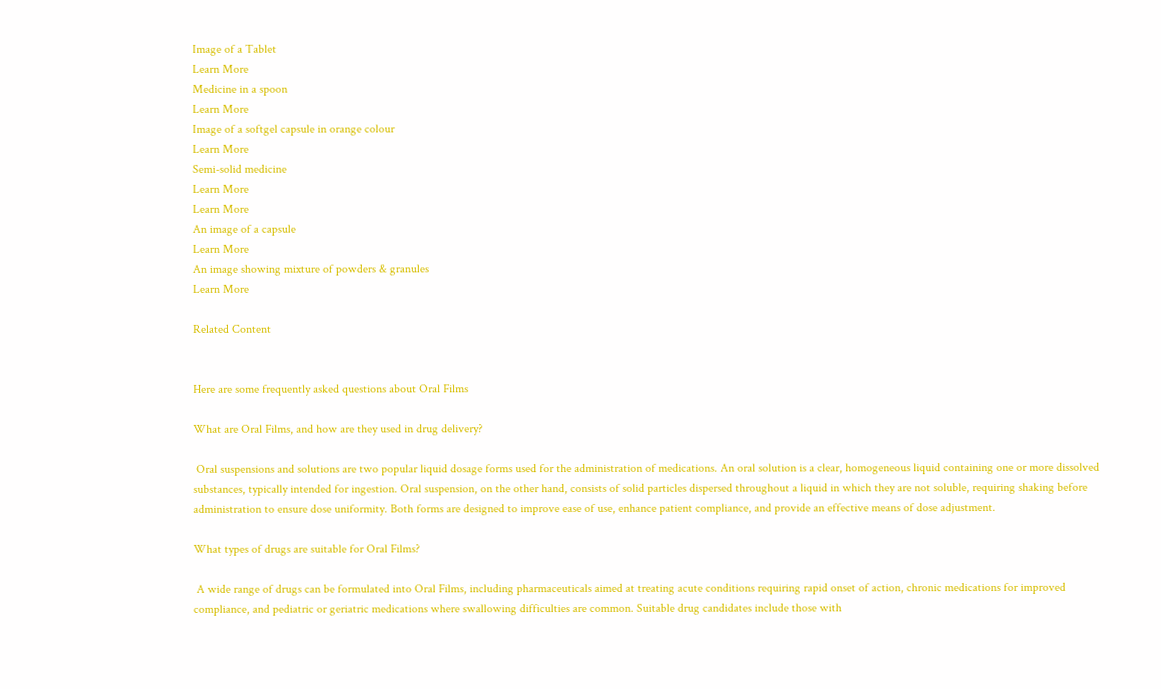Image of a Tablet
Learn More
Medicine in a spoon
Learn More
Image of a softgel capsule in orange colour
Learn More
Semi-solid medicine
Learn More
Learn More
An image of a capsule
Learn More
An image showing mixture of powders & granules
Learn More

Related Content


Here are some frequently asked questions about Oral Films

What are Oral Films, and how are they used in drug delivery?

 Oral suspensions and solutions are two popular liquid dosage forms used for the administration of medications. An oral solution is a clear, homogeneous liquid containing one or more dissolved substances, typically intended for ingestion. Oral suspension, on the other hand, consists of solid particles dispersed throughout a liquid in which they are not soluble, requiring shaking before administration to ensure dose uniformity. Both forms are designed to improve ease of use, enhance patient compliance, and provide an effective means of dose adjustment.

What types of drugs are suitable for Oral Films?

 A wide range of drugs can be formulated into Oral Films, including pharmaceuticals aimed at treating acute conditions requiring rapid onset of action, chronic medications for improved compliance, and pediatric or geriatric medications where swallowing difficulties are common. Suitable drug candidates include those with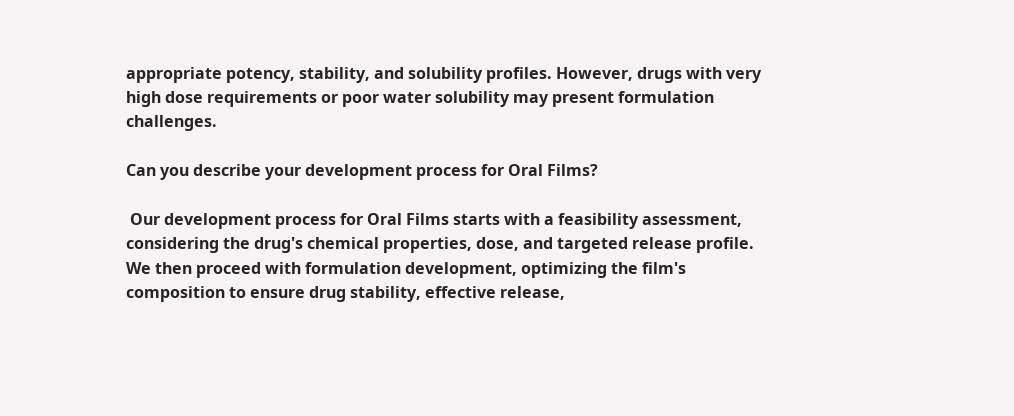appropriate potency, stability, and solubility profiles. However, drugs with very high dose requirements or poor water solubility may present formulation challenges.

Can you describe your development process for Oral Films?

 Our development process for Oral Films starts with a feasibility assessment, considering the drug's chemical properties, dose, and targeted release profile. We then proceed with formulation development, optimizing the film's composition to ensure drug stability, effective release,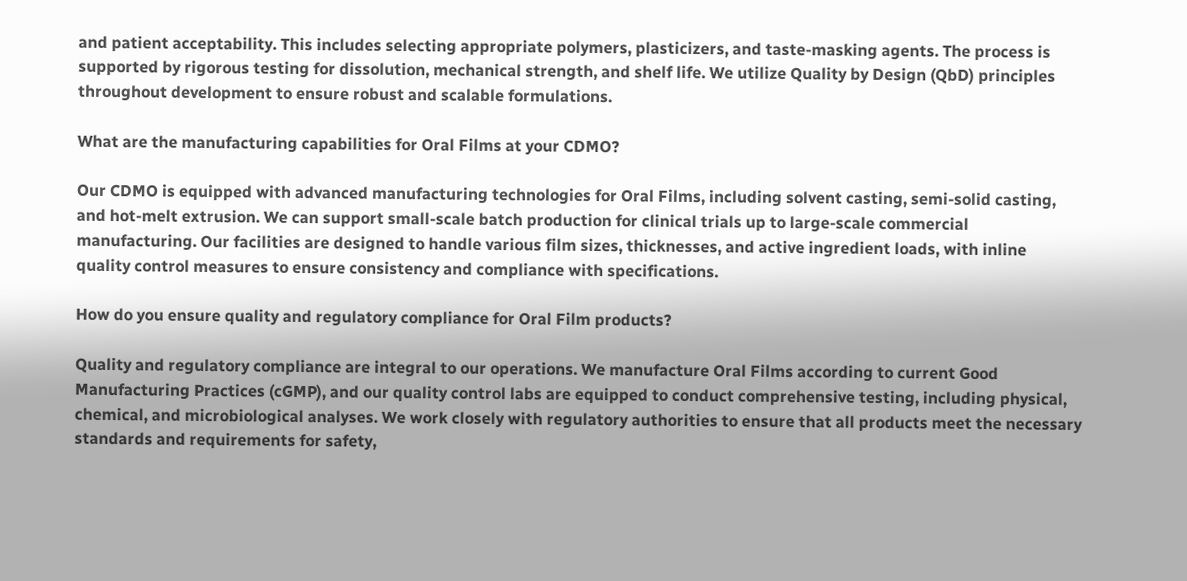and patient acceptability. This includes selecting appropriate polymers, plasticizers, and taste-masking agents. The process is supported by rigorous testing for dissolution, mechanical strength, and shelf life. We utilize Quality by Design (QbD) principles throughout development to ensure robust and scalable formulations.

What are the manufacturing capabilities for Oral Films at your CDMO?

Our CDMO is equipped with advanced manufacturing technologies for Oral Films, including solvent casting, semi-solid casting, and hot-melt extrusion. We can support small-scale batch production for clinical trials up to large-scale commercial manufacturing. Our facilities are designed to handle various film sizes, thicknesses, and active ingredient loads, with inline quality control measures to ensure consistency and compliance with specifications.

How do you ensure quality and regulatory compliance for Oral Film products?

Quality and regulatory compliance are integral to our operations. We manufacture Oral Films according to current Good Manufacturing Practices (cGMP), and our quality control labs are equipped to conduct comprehensive testing, including physical, chemical, and microbiological analyses. We work closely with regulatory authorities to ensure that all products meet the necessary standards and requirements for safety,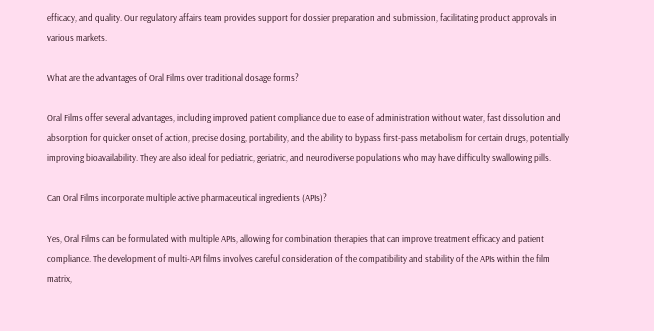efficacy, and quality. Our regulatory affairs team provides support for dossier preparation and submission, facilitating product approvals in various markets.

What are the advantages of Oral Films over traditional dosage forms?

Oral Films offer several advantages, including improved patient compliance due to ease of administration without water, fast dissolution and absorption for quicker onset of action, precise dosing, portability, and the ability to bypass first-pass metabolism for certain drugs, potentially improving bioavailability. They are also ideal for pediatric, geriatric, and neurodiverse populations who may have difficulty swallowing pills.

Can Oral Films incorporate multiple active pharmaceutical ingredients (APIs)?

Yes, Oral Films can be formulated with multiple APIs, allowing for combination therapies that can improve treatment efficacy and patient compliance. The development of multi-API films involves careful consideration of the compatibility and stability of the APIs within the film matrix,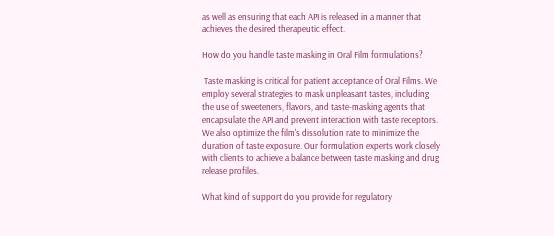as well as ensuring that each API is released in a manner that achieves the desired therapeutic effect.

How do you handle taste masking in Oral Film formulations?

 Taste masking is critical for patient acceptance of Oral Films. We employ several strategies to mask unpleasant tastes, including the use of sweeteners, flavors, and taste-masking agents that encapsulate the API and prevent interaction with taste receptors. We also optimize the film's dissolution rate to minimize the duration of taste exposure. Our formulation experts work closely with clients to achieve a balance between taste masking and drug release profiles.

What kind of support do you provide for regulatory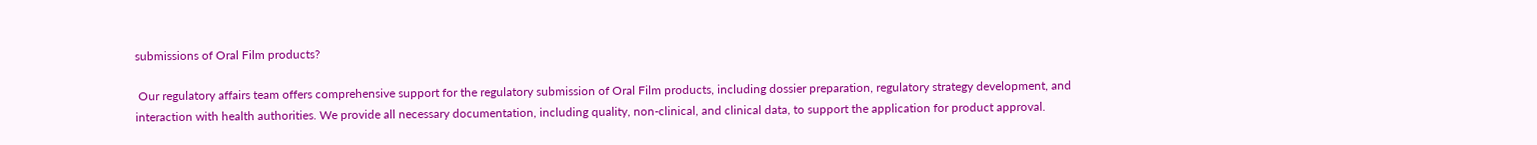submissions of Oral Film products?

 Our regulatory affairs team offers comprehensive support for the regulatory submission of Oral Film products, including dossier preparation, regulatory strategy development, and interaction with health authorities. We provide all necessary documentation, including quality, non-clinical, and clinical data, to support the application for product approval.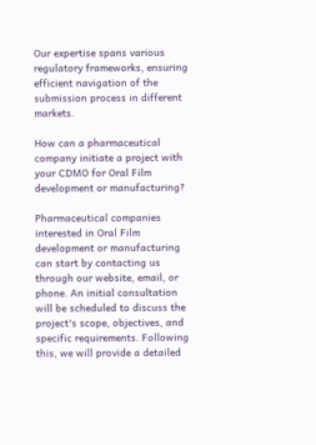Our expertise spans various regulatory frameworks, ensuring efficient navigation of the submission process in different markets.

How can a pharmaceutical company initiate a project with your CDMO for Oral Film development or manufacturing?

Pharmaceutical companies interested in Oral Film development or manufacturing can start by contacting us through our website, email, or phone. An initial consultation will be scheduled to discuss the project's scope, objectives, and specific requirements. Following this, we will provide a detailed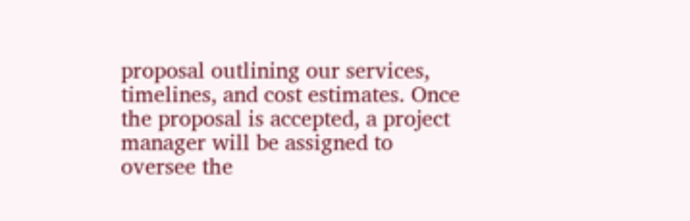proposal outlining our services, timelines, and cost estimates. Once the proposal is accepted, a project manager will be assigned to oversee the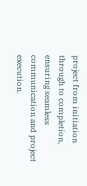project from initiation through to completion, ensuring seamless communication and project execution.